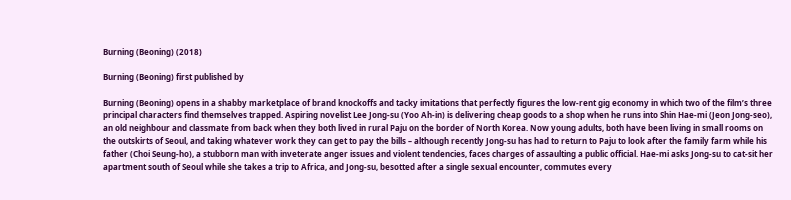Burning (Beoning) (2018)

Burning (Beoning) first published by

Burning (Beoning) opens in a shabby marketplace of brand knockoffs and tacky imitations that perfectly figures the low-rent gig economy in which two of the film’s three principal characters find themselves trapped. Aspiring novelist Lee Jong-su (Yoo Ah-in) is delivering cheap goods to a shop when he runs into Shin Hae-mi (Jeon Jong-seo), an old neighbour and classmate from back when they both lived in rural Paju on the border of North Korea. Now young adults, both have been living in small rooms on the outskirts of Seoul, and taking whatever work they can get to pay the bills – although recently Jong-su has had to return to Paju to look after the family farm while his father (Choi Seung-ho), a stubborn man with inveterate anger issues and violent tendencies, faces charges of assaulting a public official. Hae-mi asks Jong-su to cat-sit her apartment south of Seoul while she takes a trip to Africa, and Jong-su, besotted after a single sexual encounter, commutes every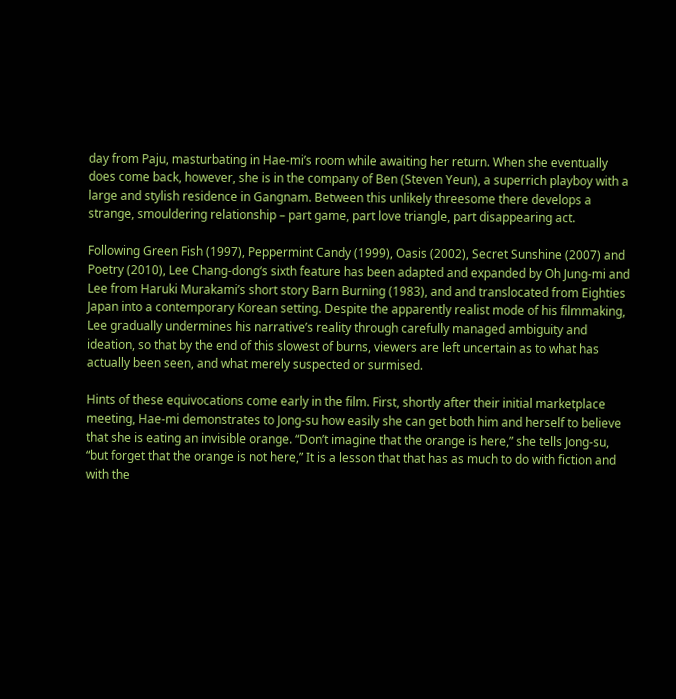day from Paju, masturbating in Hae-mi’s room while awaiting her return. When she eventually does come back, however, she is in the company of Ben (Steven Yeun), a superrich playboy with a large and stylish residence in Gangnam. Between this unlikely threesome there develops a strange, smouldering relationship – part game, part love triangle, part disappearing act.

Following Green Fish (1997), Peppermint Candy (1999), Oasis (2002), Secret Sunshine (2007) and Poetry (2010), Lee Chang-dong‘s sixth feature has been adapted and expanded by Oh Jung-mi and Lee from Haruki Murakami’s short story Barn Burning (1983), and and translocated from Eighties Japan into a contemporary Korean setting. Despite the apparently realist mode of his filmmaking, Lee gradually undermines his narrative’s reality through carefully managed ambiguity and ideation, so that by the end of this slowest of burns, viewers are left uncertain as to what has actually been seen, and what merely suspected or surmised.

Hints of these equivocations come early in the film. First, shortly after their initial marketplace meeting, Hae-mi demonstrates to Jong-su how easily she can get both him and herself to believe that she is eating an invisible orange. “Don’t imagine that the orange is here,” she tells Jong-su, “but forget that the orange is not here,” It is a lesson that that has as much to do with fiction and with the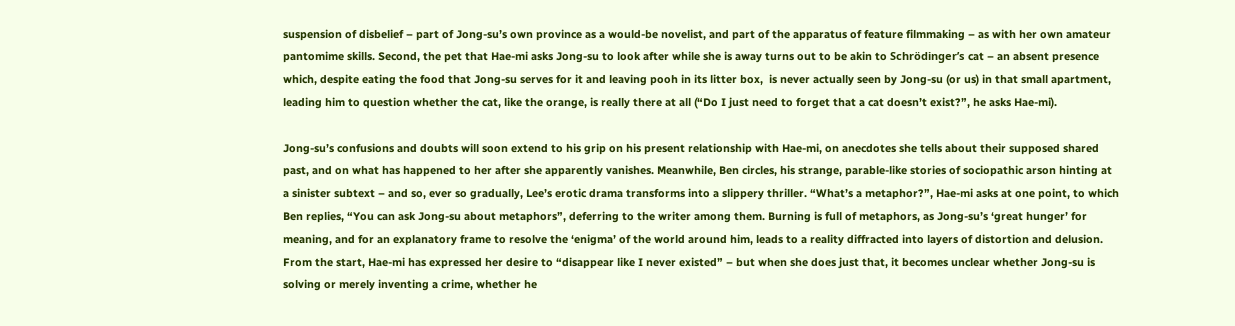suspension of disbelief – part of Jong-su’s own province as a would-be novelist, and part of the apparatus of feature filmmaking – as with her own amateur pantomime skills. Second, the pet that Hae-mi asks Jong-su to look after while she is away turns out to be akin to Schrödinger’s cat – an absent presence which, despite eating the food that Jong-su serves for it and leaving pooh in its litter box,  is never actually seen by Jong-su (or us) in that small apartment, leading him to question whether the cat, like the orange, is really there at all (“Do I just need to forget that a cat doesn’t exist?”, he asks Hae-mi).

Jong-su’s confusions and doubts will soon extend to his grip on his present relationship with Hae-mi, on anecdotes she tells about their supposed shared past, and on what has happened to her after she apparently vanishes. Meanwhile, Ben circles, his strange, parable-like stories of sociopathic arson hinting at a sinister subtext – and so, ever so gradually, Lee’s erotic drama transforms into a slippery thriller. “What’s a metaphor?”, Hae-mi asks at one point, to which Ben replies, “You can ask Jong-su about metaphors”, deferring to the writer among them. Burning is full of metaphors, as Jong-su’s ‘great hunger’ for meaning, and for an explanatory frame to resolve the ‘enigma’ of the world around him, leads to a reality diffracted into layers of distortion and delusion. From the start, Hae-mi has expressed her desire to “disappear like I never existed” – but when she does just that, it becomes unclear whether Jong-su is solving or merely inventing a crime, whether he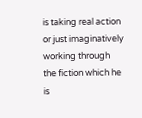is taking real action or just imaginatively working through the fiction which he is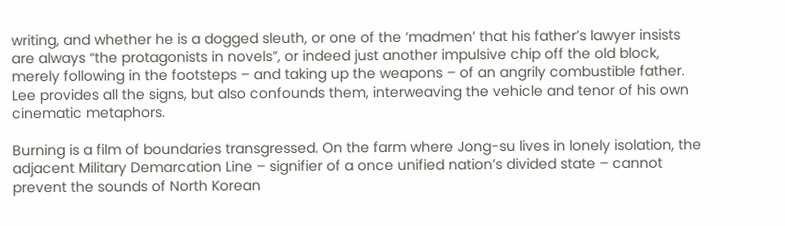writing, and whether he is a dogged sleuth, or one of the ‘madmen’ that his father’s lawyer insists are always “the protagonists in novels”, or indeed just another impulsive chip off the old block, merely following in the footsteps – and taking up the weapons – of an angrily combustible father. Lee provides all the signs, but also confounds them, interweaving the vehicle and tenor of his own cinematic metaphors.

Burning is a film of boundaries transgressed. On the farm where Jong-su lives in lonely isolation, the adjacent Military Demarcation Line – signifier of a once unified nation’s divided state – cannot prevent the sounds of North Korean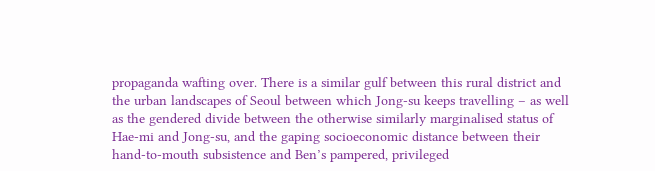propaganda wafting over. There is a similar gulf between this rural district and the urban landscapes of Seoul between which Jong-su keeps travelling – as well as the gendered divide between the otherwise similarly marginalised status of Hae-mi and Jong-su, and the gaping socioeconomic distance between their hand-to-mouth subsistence and Ben’s pampered, privileged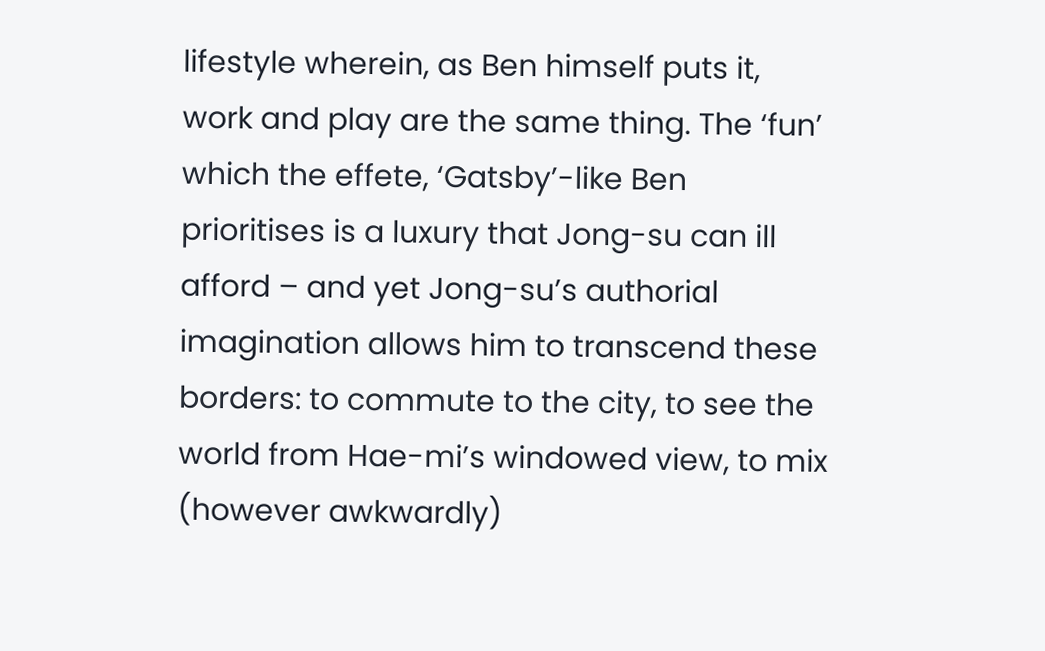lifestyle wherein, as Ben himself puts it, work and play are the same thing. The ‘fun’ which the effete, ‘Gatsby’-like Ben prioritises is a luxury that Jong-su can ill afford – and yet Jong-su’s authorial imagination allows him to transcend these borders: to commute to the city, to see the world from Hae-mi’s windowed view, to mix (however awkwardly)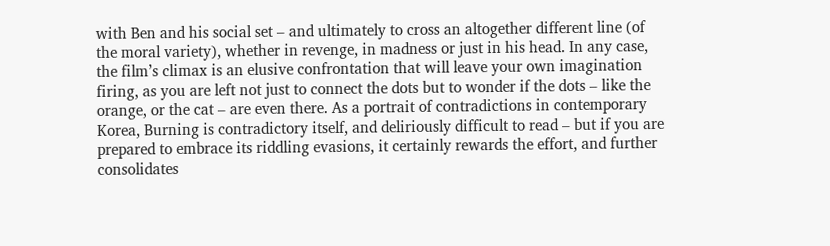with Ben and his social set – and ultimately to cross an altogether different line (of the moral variety), whether in revenge, in madness or just in his head. In any case, the film’s climax is an elusive confrontation that will leave your own imagination firing, as you are left not just to connect the dots but to wonder if the dots – like the orange, or the cat – are even there. As a portrait of contradictions in contemporary Korea, Burning is contradictory itself, and deliriously difficult to read – but if you are prepared to embrace its riddling evasions, it certainly rewards the effort, and further consolidates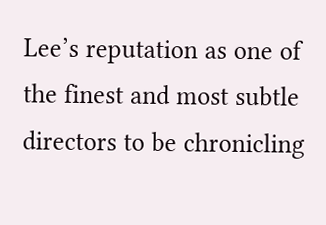Lee’s reputation as one of the finest and most subtle directors to be chronicling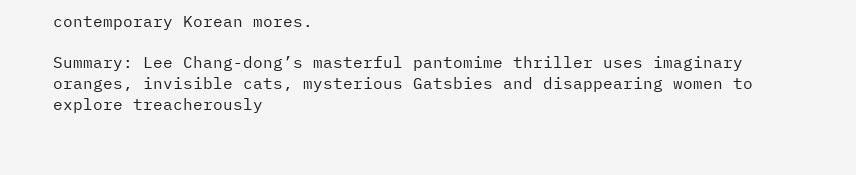contemporary Korean mores.

Summary: Lee Chang-dong’s masterful pantomime thriller uses imaginary oranges, invisible cats, mysterious Gatsbies and disappearing women to explore treacherously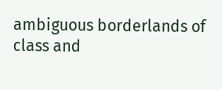ambiguous borderlands of class and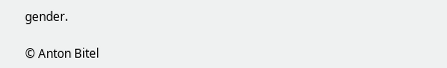gender.

© Anton Bitel